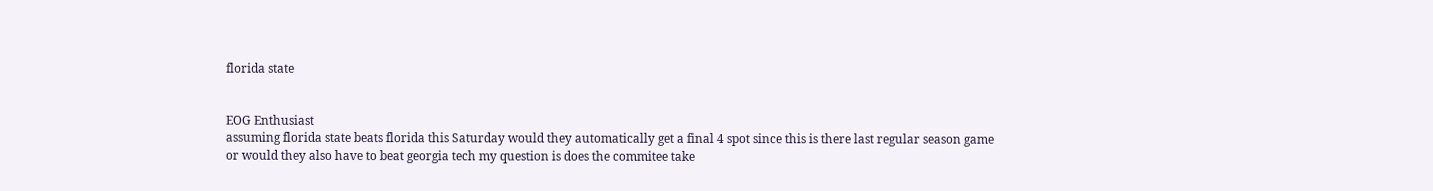florida state


EOG Enthusiast
assuming florida state beats florida this Saturday would they automatically get a final 4 spot since this is there last regular season game or would they also have to beat georgia tech my question is does the commitee take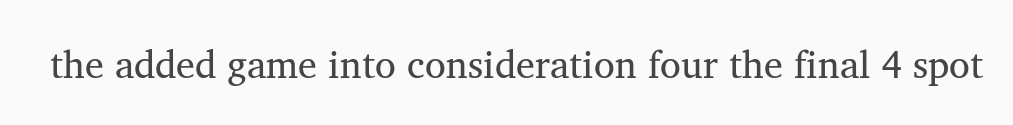the added game into consideration four the final 4 spot